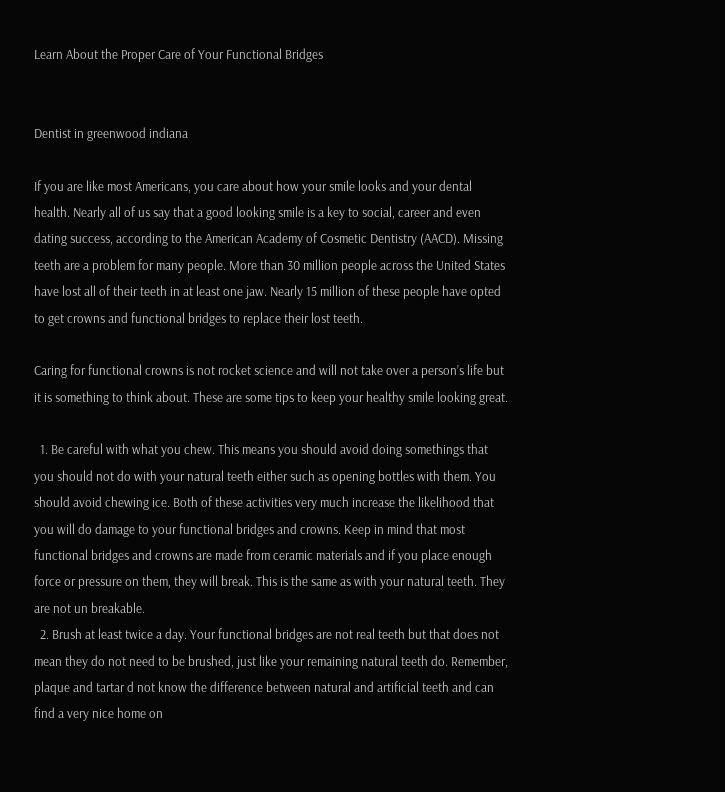Learn About the Proper Care of Your Functional Bridges


Dentist in greenwood indiana

If you are like most Americans, you care about how your smile looks and your dental health. Nearly all of us say that a good looking smile is a key to social, career and even dating success, according to the American Academy of Cosmetic Dentistry (AACD). Missing teeth are a problem for many people. More than 30 million people across the United States have lost all of their teeth in at least one jaw. Nearly 15 million of these people have opted to get crowns and functional bridges to replace their lost teeth.

Caring for functional crowns is not rocket science and will not take over a person’s life but it is something to think about. These are some tips to keep your healthy smile looking great.

  1. Be careful with what you chew. This means you should avoid doing somethings that you should not do with your natural teeth either such as opening bottles with them. You should avoid chewing ice. Both of these activities very much increase the likelihood that you will do damage to your functional bridges and crowns. Keep in mind that most functional bridges and crowns are made from ceramic materials and if you place enough force or pressure on them, they will break. This is the same as with your natural teeth. They are not un breakable.
  2. Brush at least twice a day. Your functional bridges are not real teeth but that does not mean they do not need to be brushed, just like your remaining natural teeth do. Remember, plaque and tartar d not know the difference between natural and artificial teeth and can find a very nice home on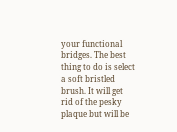your functional bridges. The best thing to do is select a soft bristled brush. It will get rid of the pesky plaque but will be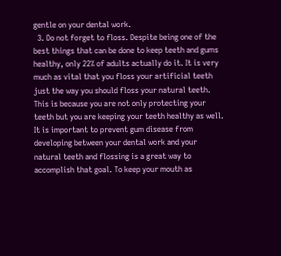gentle on your dental work.
  3. Do not forget to floss. Despite being one of the best things that can be done to keep teeth and gums healthy, only 22% of adults actually do it. It is very much as vital that you floss your artificial teeth just the way you should floss your natural teeth. This is because you are not only protecting your teeth but you are keeping your teeth healthy as well. It is important to prevent gum disease from developing between your dental work and your natural teeth and flossing is a great way to accomplish that goal. To keep your mouth as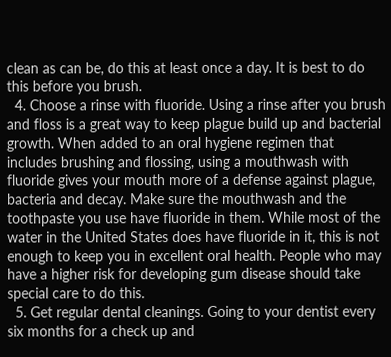clean as can be, do this at least once a day. It is best to do this before you brush.
  4. Choose a rinse with fluoride. Using a rinse after you brush and floss is a great way to keep plague build up and bacterial growth. When added to an oral hygiene regimen that includes brushing and flossing, using a mouthwash with fluoride gives your mouth more of a defense against plague, bacteria and decay. Make sure the mouthwash and the toothpaste you use have fluoride in them. While most of the water in the United States does have fluoride in it, this is not enough to keep you in excellent oral health. People who may have a higher risk for developing gum disease should take special care to do this.
  5. Get regular dental cleanings. Going to your dentist every six months for a check up and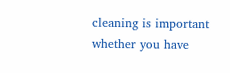cleaning is important whether you have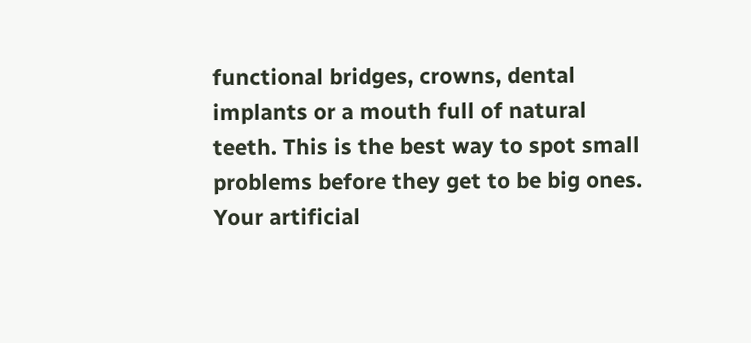functional bridges, crowns, dental implants or a mouth full of natural teeth. This is the best way to spot small problems before they get to be big ones. Your artificial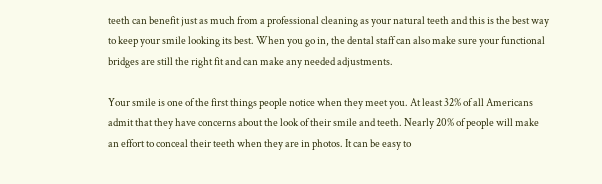teeth can benefit just as much from a professional cleaning as your natural teeth and this is the best way to keep your smile looking its best. When you go in, the dental staff can also make sure your functional bridges are still the right fit and can make any needed adjustments.

Your smile is one of the first things people notice when they meet you. At least 32% of all Americans admit that they have concerns about the look of their smile and teeth. Nearly 20% of people will make an effort to conceal their teeth when they are in photos. It can be easy to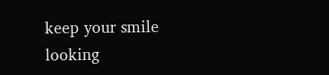keep your smile looking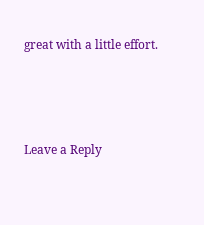great with a little effort.




Leave a Reply